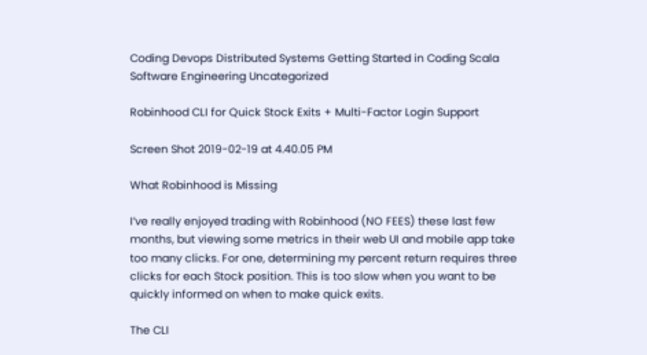Coding Devops Distributed Systems Getting Started in Coding Scala Software Engineering Uncategorized

Robinhood CLI for Quick Stock Exits + Multi-Factor Login Support

Screen Shot 2019-02-19 at 4.40.05 PM

What Robinhood is Missing

I’ve really enjoyed trading with Robinhood (NO FEES) these last few months, but viewing some metrics in their web UI and mobile app take too many clicks. For one, determining my percent return requires three clicks for each Stock position. This is too slow when you want to be quickly informed on when to make quick exits.

The CLI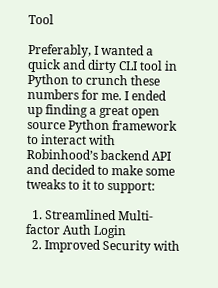Tool

Preferably, I wanted a quick and dirty CLI tool in Python to crunch these numbers for me. I ended up finding a great open source Python framework to interact with Robinhood’s backend API and decided to make some tweaks to it to support:

  1. Streamlined Multi-factor Auth Login
  2. Improved Security with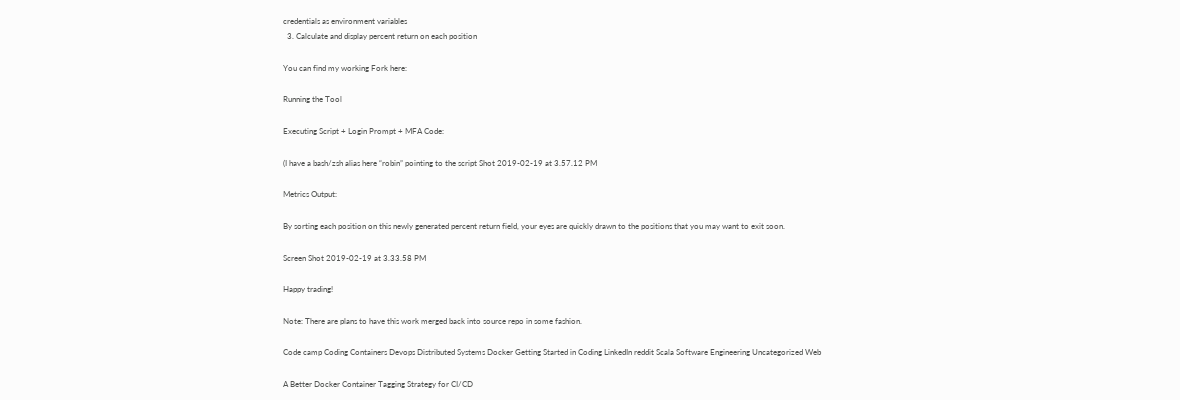credentials as environment variables
  3. Calculate and display percent return on each position

You can find my working Fork here:

Running the Tool

Executing Script + Login Prompt + MFA Code:

(I have a bash/zsh alias here “robin” pointing to the script Shot 2019-02-19 at 3.57.12 PM

Metrics Output:

By sorting each position on this newly generated percent return field, your eyes are quickly drawn to the positions that you may want to exit soon.

Screen Shot 2019-02-19 at 3.33.58 PM

Happy trading!

Note: There are plans to have this work merged back into source repo in some fashion.

Code camp Coding Containers Devops Distributed Systems Docker Getting Started in Coding LinkedIn reddit Scala Software Engineering Uncategorized Web

A Better Docker Container Tagging Strategy for CI/CD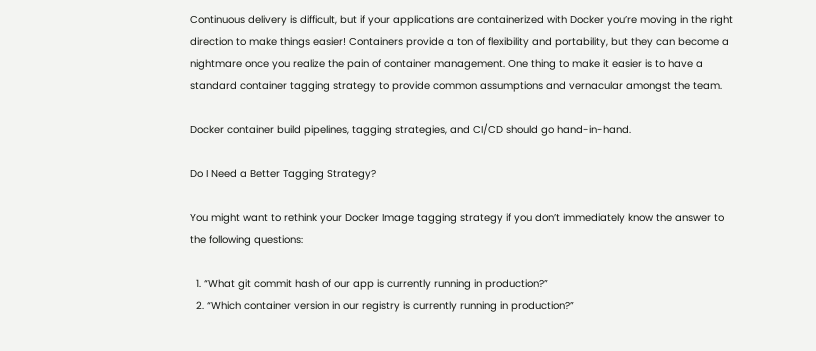Continuous delivery is difficult, but if your applications are containerized with Docker you’re moving in the right direction to make things easier! Containers provide a ton of flexibility and portability, but they can become a nightmare once you realize the pain of container management. One thing to make it easier is to have a standard container tagging strategy to provide common assumptions and vernacular amongst the team.

Docker container build pipelines, tagging strategies, and CI/CD should go hand-in-hand.

Do I Need a Better Tagging Strategy?

You might want to rethink your Docker Image tagging strategy if you don’t immediately know the answer to the following questions:

  1. “What git commit hash of our app is currently running in production?”
  2. “Which container version in our registry is currently running in production?”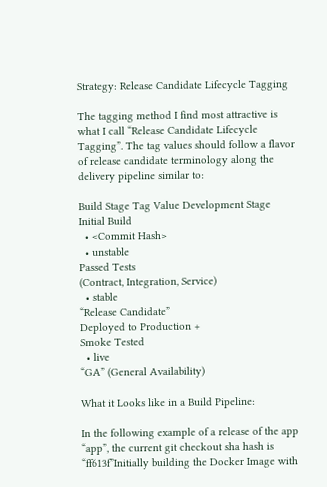Strategy: Release Candidate Lifecycle Tagging

The tagging method I find most attractive is what I call “Release Candidate Lifecycle Tagging”. The tag values should follow a flavor of release candidate terminology along the delivery pipeline similar to:

Build Stage Tag Value Development Stage
Initial Build
  • <Commit Hash>
  • unstable
Passed Tests
(Contract, Integration, Service)
  • stable
“Release Candidate”
Deployed to Production +
Smoke Tested
  • live
“GA” (General Availability)

What it Looks like in a Build Pipeline:

In the following example of a release of the app “app”, the current git checkout sha hash is “ff613f”Initially building the Docker Image with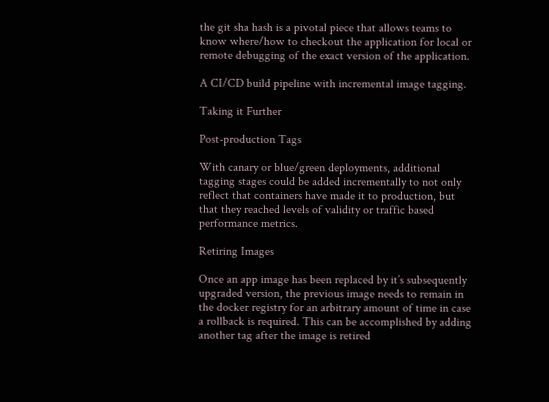the git sha hash is a pivotal piece that allows teams to know where/how to checkout the application for local or remote debugging of the exact version of the application.

A CI/CD build pipeline with incremental image tagging.

Taking it Further

Post-production Tags

With canary or blue/green deployments, additional tagging stages could be added incrementally to not only reflect that containers have made it to production, but that they reached levels of validity or traffic based performance metrics.

Retiring Images

Once an app image has been replaced by it’s subsequently upgraded version, the previous image needs to remain in the docker registry for an arbitrary amount of time in case a rollback is required. This can be accomplished by adding another tag after the image is retired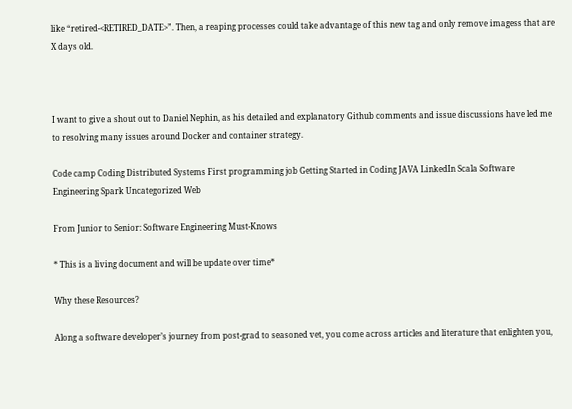like “retired-<RETIRED_DATE>”. Then, a reaping processes could take advantage of this new tag and only remove imagess that are X days old.



I want to give a shout out to Daniel Nephin, as his detailed and explanatory Github comments and issue discussions have led me to resolving many issues around Docker and container strategy.

Code camp Coding Distributed Systems First programming job Getting Started in Coding JAVA LinkedIn Scala Software Engineering Spark Uncategorized Web

From Junior to Senior: Software Engineering Must-Knows

* This is a living document and will be update over time*

Why these Resources?

Along a software developer’s journey from post-grad to seasoned vet, you come across articles and literature that enlighten you,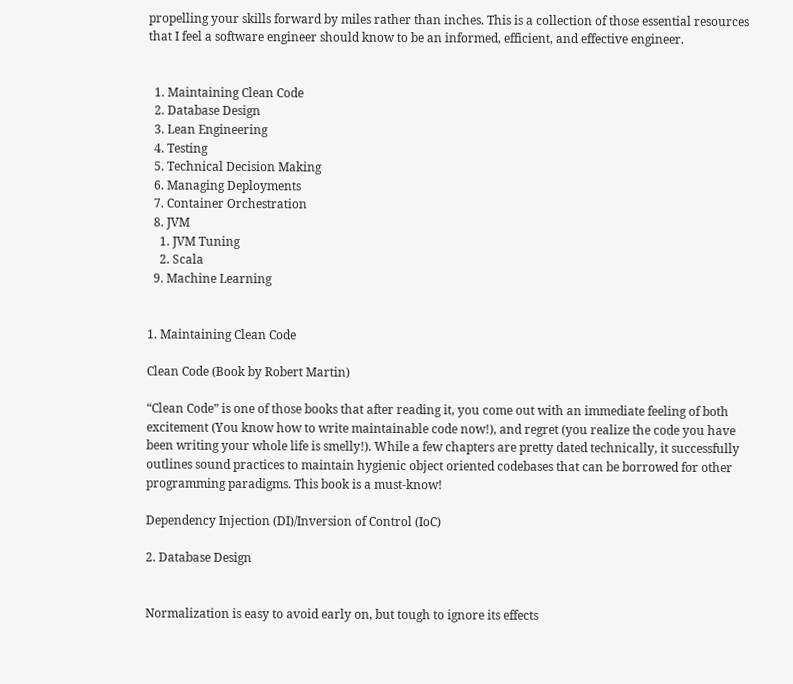propelling your skills forward by miles rather than inches. This is a collection of those essential resources that I feel a software engineer should know to be an informed, efficient, and effective engineer.


  1. Maintaining Clean Code
  2. Database Design
  3. Lean Engineering
  4. Testing
  5. Technical Decision Making
  6. Managing Deployments
  7. Container Orchestration
  8. JVM
    1. JVM Tuning
    2. Scala
  9. Machine Learning


1. Maintaining Clean Code

Clean Code (Book by Robert Martin)

“Clean Code” is one of those books that after reading it, you come out with an immediate feeling of both excitement (You know how to write maintainable code now!), and regret (you realize the code you have been writing your whole life is smelly!). While a few chapters are pretty dated technically, it successfully outlines sound practices to maintain hygienic object oriented codebases that can be borrowed for other programming paradigms. This book is a must-know!

Dependency Injection (DI)/Inversion of Control (IoC)

2. Database Design


Normalization is easy to avoid early on, but tough to ignore its effects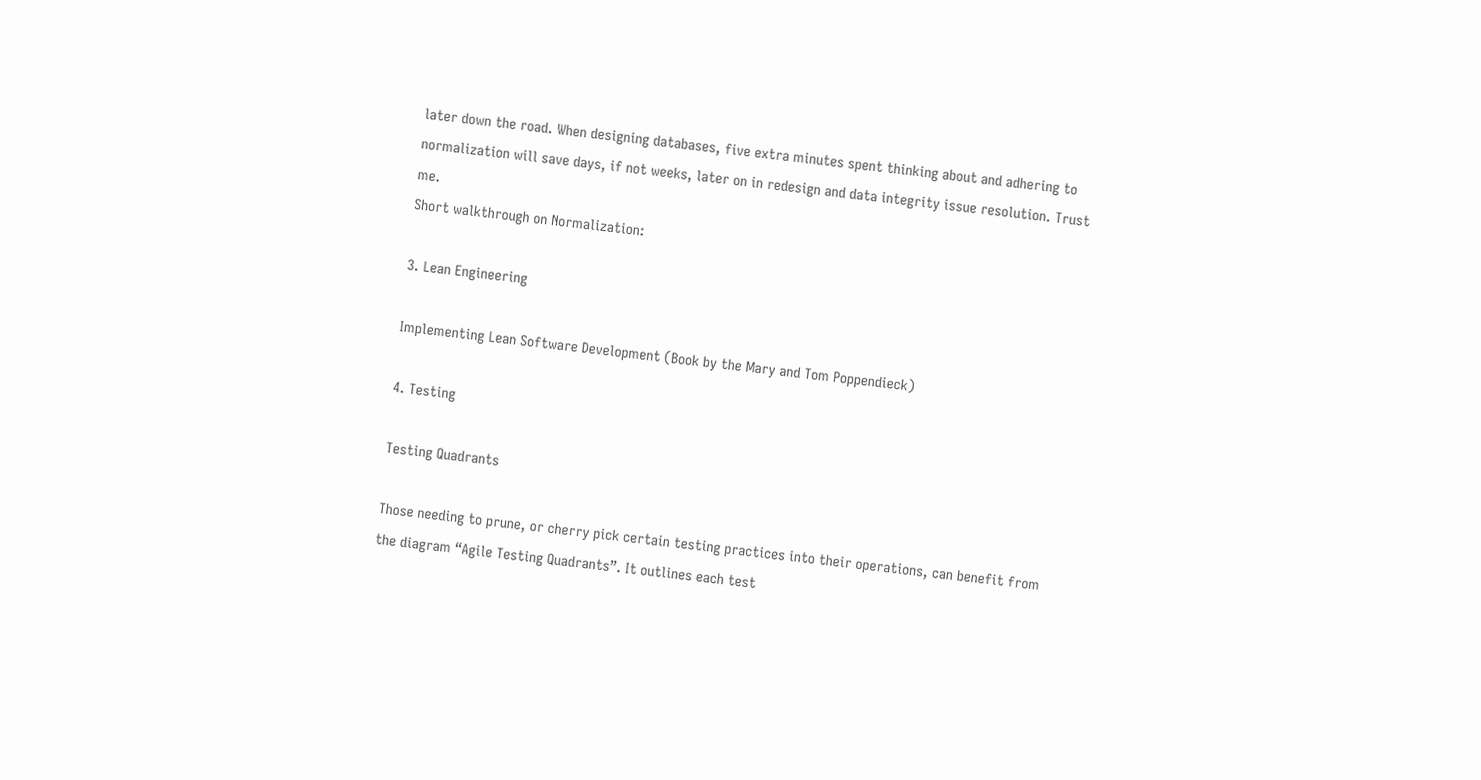later down the road. When designing databases, five extra minutes spent thinking about and adhering to normalization will save days, if not weeks, later on in redesign and data integrity issue resolution. Trust me.
Short walkthrough on Normalization:

3. Lean Engineering

Implementing Lean Software Development (Book by the Mary and Tom Poppendieck)

4. Testing

Testing Quadrants

Those needing to prune, or cherry pick certain testing practices into their operations, can benefit from the diagram “Agile Testing Quadrants”. It outlines each test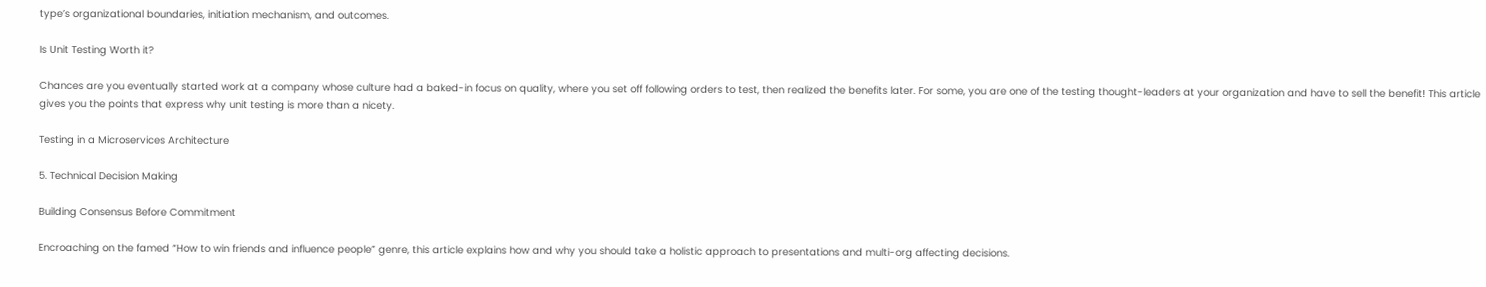type’s organizational boundaries, initiation mechanism, and outcomes.

Is Unit Testing Worth it?

Chances are you eventually started work at a company whose culture had a baked-in focus on quality, where you set off following orders to test, then realized the benefits later. For some, you are one of the testing thought-leaders at your organization and have to sell the benefit! This article gives you the points that express why unit testing is more than a nicety.

Testing in a Microservices Architecture

5. Technical Decision Making

Building Consensus Before Commitment

Encroaching on the famed “How to win friends and influence people” genre, this article explains how and why you should take a holistic approach to presentations and multi-org affecting decisions.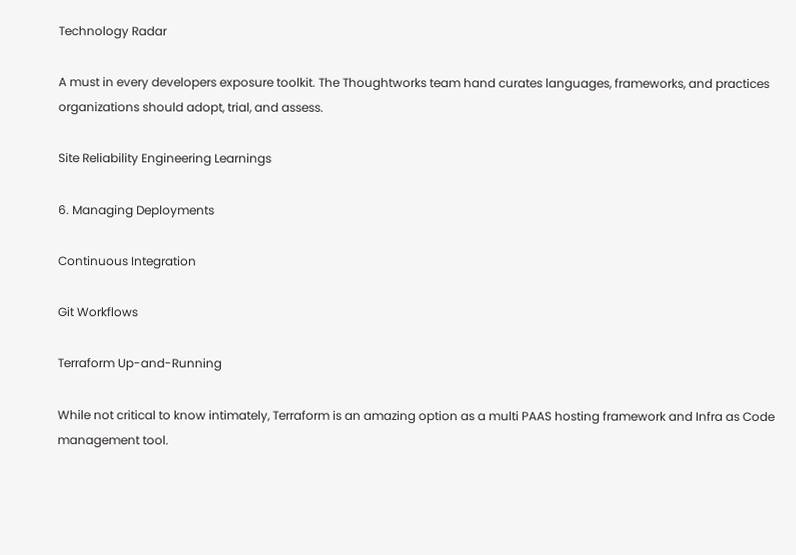Technology Radar

A must in every developers exposure toolkit. The Thoughtworks team hand curates languages, frameworks, and practices organizations should adopt, trial, and assess.

Site Reliability Engineering Learnings

6. Managing Deployments

Continuous Integration

Git Workflows

Terraform Up-and-Running

While not critical to know intimately, Terraform is an amazing option as a multi PAAS hosting framework and Infra as Code management tool.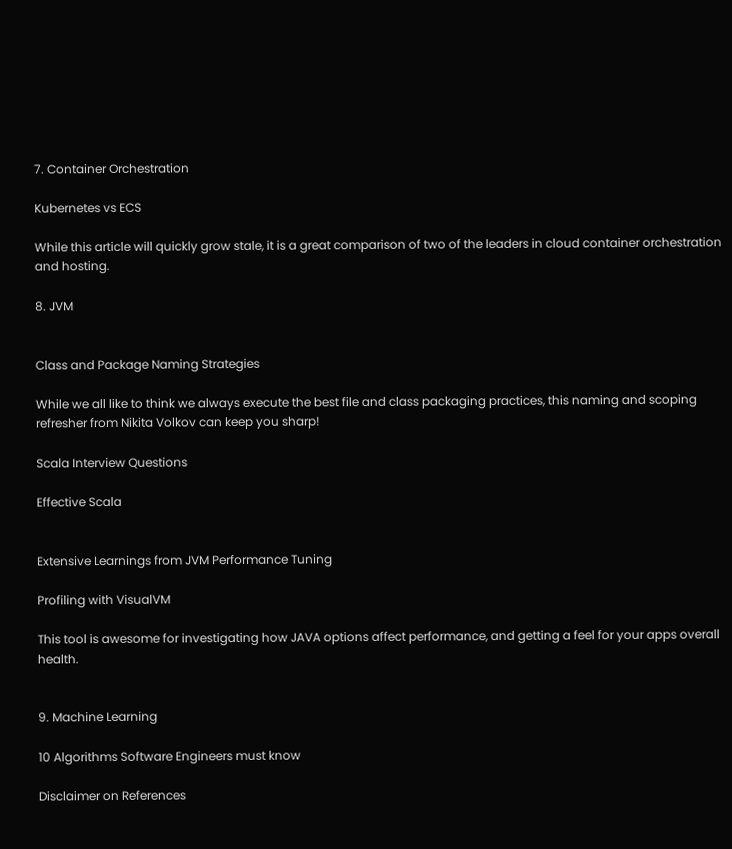7. Container Orchestration

Kubernetes vs ECS

While this article will quickly grow stale, it is a great comparison of two of the leaders in cloud container orchestration and hosting.

8. JVM


Class and Package Naming Strategies

While we all like to think we always execute the best file and class packaging practices, this naming and scoping refresher from Nikita Volkov can keep you sharp!

Scala Interview Questions

Effective Scala


Extensive Learnings from JVM Performance Tuning

Profiling with VisualVM

This tool is awesome for investigating how JAVA options affect performance, and getting a feel for your apps overall health.


9. Machine Learning

10 Algorithms Software Engineers must know

Disclaimer on References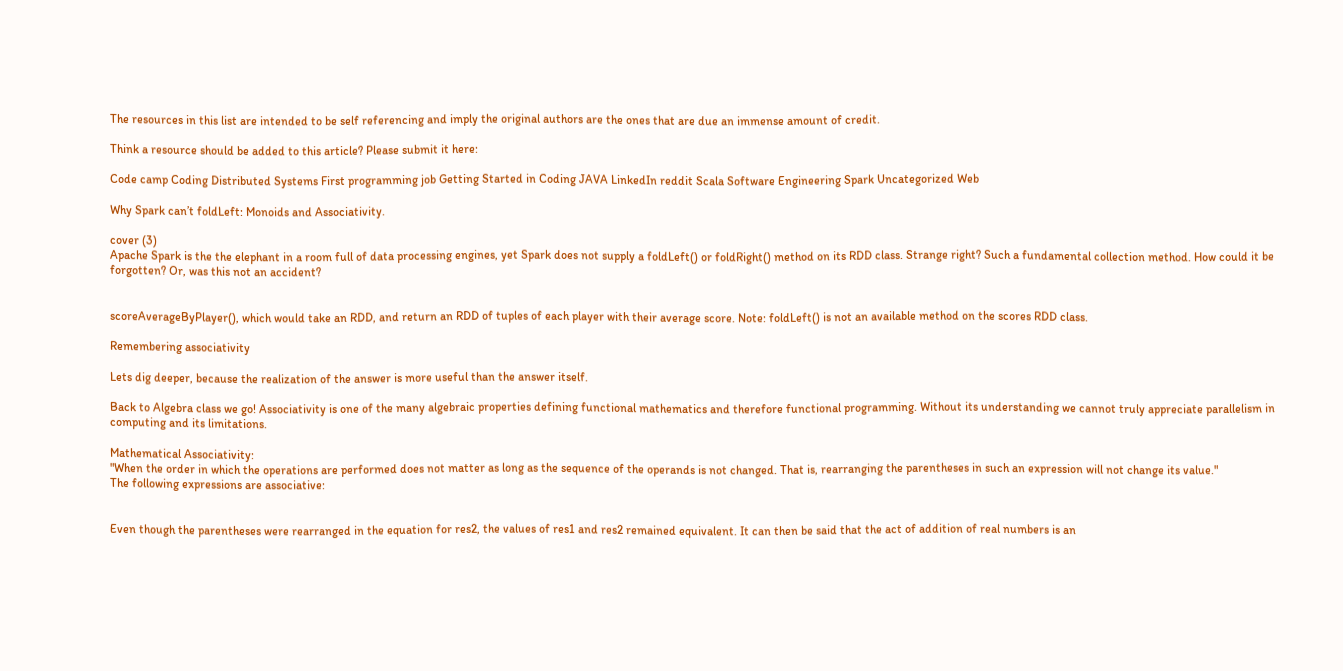The resources in this list are intended to be self referencing and imply the original authors are the ones that are due an immense amount of credit.

Think a resource should be added to this article? Please submit it here:

Code camp Coding Distributed Systems First programming job Getting Started in Coding JAVA LinkedIn reddit Scala Software Engineering Spark Uncategorized Web

Why Spark can’t foldLeft: Monoids and Associativity.

cover (3)
Apache Spark is the the elephant in a room full of data processing engines, yet Spark does not supply a foldLeft() or foldRight() method on its RDD class. Strange right? Such a fundamental collection method. How could it be forgotten? Or, was this not an accident?


scoreAverageByPlayer(), which would take an RDD, and return an RDD of tuples of each player with their average score. Note: foldLeft() is not an available method on the scores RDD class.

Remembering associativity

Lets dig deeper, because the realization of the answer is more useful than the answer itself.

Back to Algebra class we go! Associativity is one of the many algebraic properties defining functional mathematics and therefore functional programming. Without its understanding we cannot truly appreciate parallelism in computing and its limitations.

Mathematical Associativity:
"When the order in which the operations are performed does not matter as long as the sequence of the operands is not changed. That is, rearranging the parentheses in such an expression will not change its value."
The following expressions are associative:


Even though the parentheses were rearranged in the equation for res2, the values of res1 and res2 remained equivalent. It can then be said that the act of addition of real numbers is an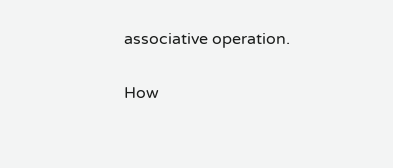associative operation.

How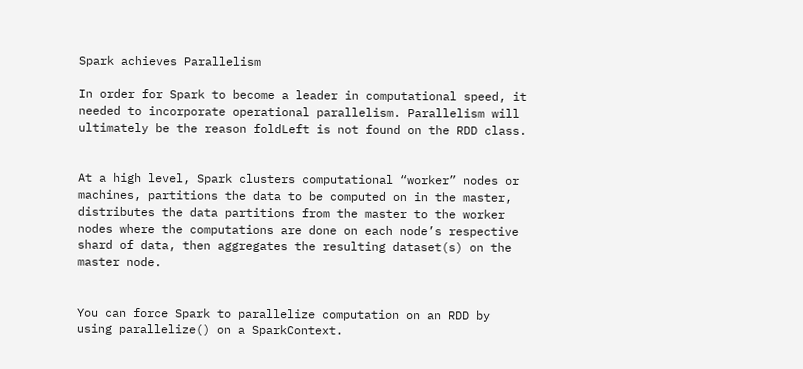Spark achieves Parallelism

In order for Spark to become a leader in computational speed, it needed to incorporate operational parallelism. Parallelism will ultimately be the reason foldLeft is not found on the RDD class.


At a high level, Spark clusters computational “worker” nodes or machines, partitions the data to be computed on in the master, distributes the data partitions from the master to the worker nodes where the computations are done on each node’s respective shard of data, then aggregates the resulting dataset(s) on the master node.


You can force Spark to parallelize computation on an RDD by using parallelize() on a SparkContext.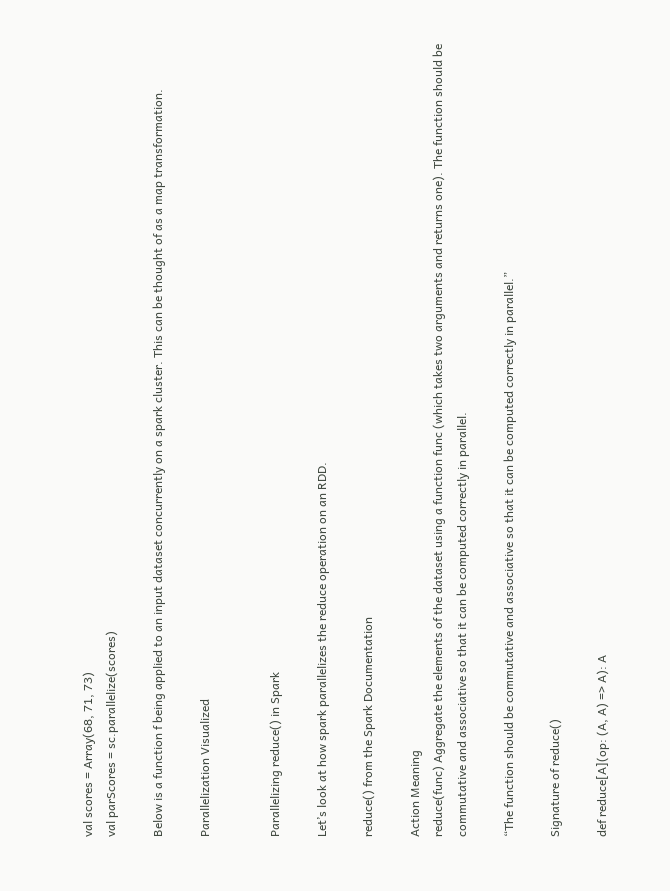val scores = Array(68, 71, 73)
val parScores = sc.parallelize(scores)

Below is a function f being applied to an input dataset concurrently on a spark cluster. This can be thought of as a map transformation.

Parallelization Visualized


Parallelizing reduce() in Spark

Let’s look at how spark parallelizes the reduce operation on an RDD.

reduce() from the Spark Documentation

Action Meaning
reduce(func) Aggregate the elements of the dataset using a function func (which takes two arguments and returns one). The function should be commutative and associative so that it can be computed correctly in parallel.

“The function should be commutative and associative so that it can be computed correctly in parallel.”

Signature of reduce()

def reduce[A](op: (A, A) => A): A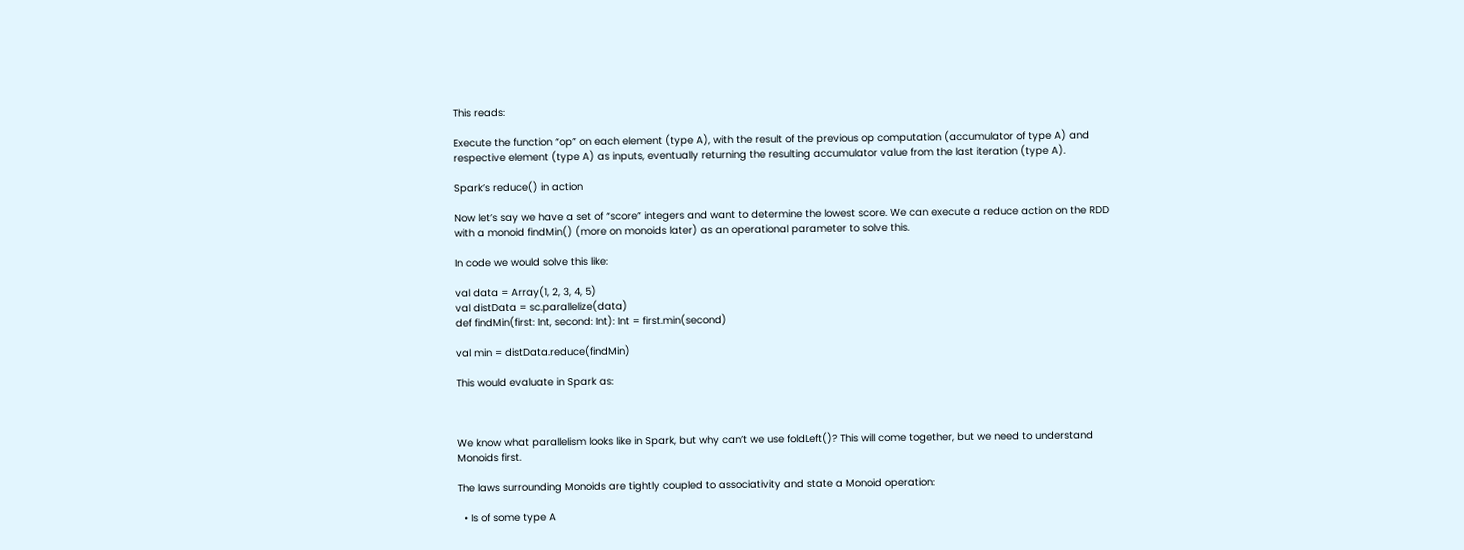This reads:

Execute the function “op” on each element (type A), with the result of the previous op computation (accumulator of type A) and respective element (type A) as inputs, eventually returning the resulting accumulator value from the last iteration (type A).

Spark’s reduce() in action

Now let’s say we have a set of “score” integers and want to determine the lowest score. We can execute a reduce action on the RDD with a monoid findMin() (more on monoids later) as an operational parameter to solve this.

In code we would solve this like:

val data = Array(1, 2, 3, 4, 5)
val distData = sc.parallelize(data)
def findMin(first: Int, second: Int): Int = first.min(second)

val min = distData.reduce(findMin)

This would evaluate in Spark as:



We know what parallelism looks like in Spark, but why can’t we use foldLeft()? This will come together, but we need to understand Monoids first.

The laws surrounding Monoids are tightly coupled to associativity and state a Monoid operation:

  • Is of some type A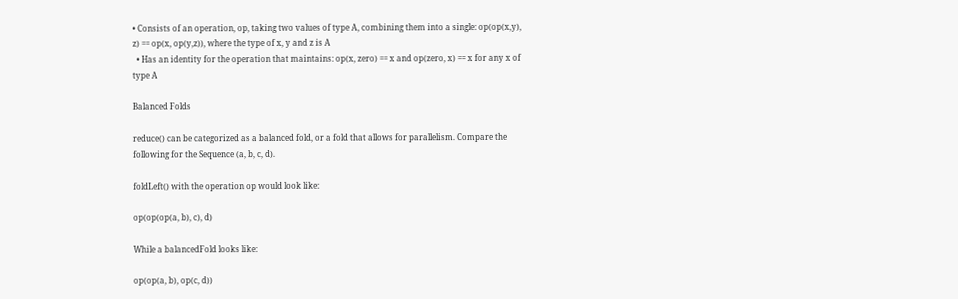• Consists of an operation, op, taking two values of type A, combining them into a single: op(op(x,y), z) == op(x, op(y,z)), where the type of x, y and z is A
  • Has an identity for the operation that maintains: op(x, zero) == x and op(zero, x) == x for any x of type A

Balanced Folds

reduce() can be categorized as a balanced fold, or a fold that allows for parallelism. Compare the following for the Sequence (a, b, c, d).

foldLeft() with the operation op would look like:

op(op(op(a, b), c), d)

While a balancedFold looks like:

op(op(a, b), op(c, d))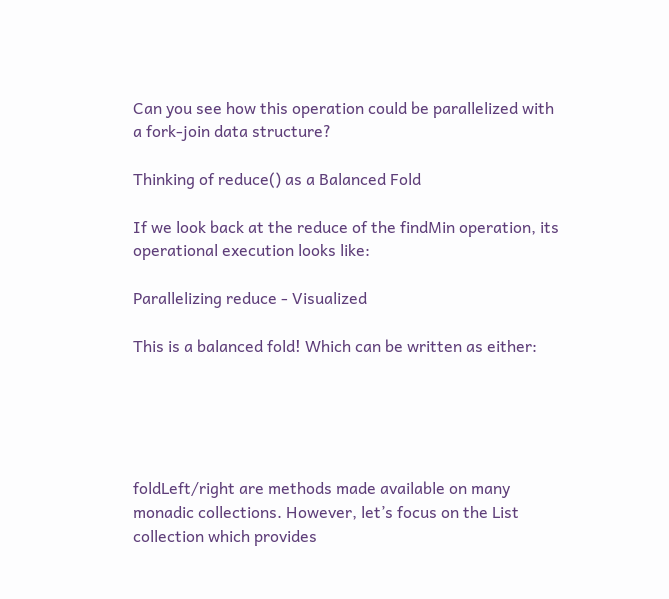Can you see how this operation could be parallelized with a fork-join data structure?

Thinking of reduce() as a Balanced Fold

If we look back at the reduce of the findMin operation, its operational execution looks like:

Parallelizing reduce - Visualized

This is a balanced fold! Which can be written as either:





foldLeft/right are methods made available on many monadic collections. However, let’s focus on the List collection which provides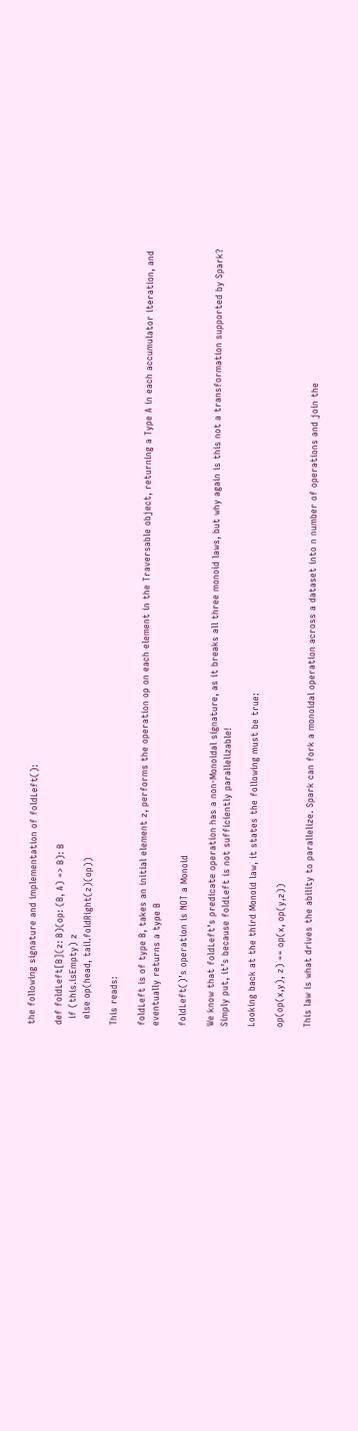the following signature and implementation of foldLeft():

def foldLeft[B](z: B)(op: (B, A) => B): B
  if (this.isEmpty) z
  else op(head, tail.foldRight(z)(op))

This reads:

foldLeft is of type B, takes an initial element z, performs the operation op on each element in the Traversable object, returning a Type A in each accumulator iteration, and eventually returns a type B

foldLeft()’s operation is NOT a Monoid

We know that foldLeft’s predicate operation has a non-Monoidal signature, as it breaks all three monoid laws, but why again is this not a transformation supported by Spark? Simply put, it’s because foldLeft is not sufficiently parallelizable!

Looking back at the third Monoid law, it states the following must be true:

op(op(x,y), z) == op(x, op(y,z))

This law is what drives the ability to parallelize. Spark can fork a monoidal operation across a dataset into n number of operations and join the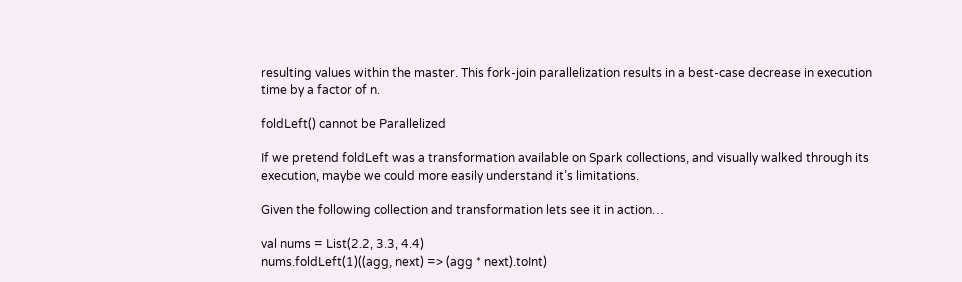resulting values within the master. This fork-join parallelization results in a best-case decrease in execution time by a factor of n.

foldLeft() cannot be Parallelized

If we pretend foldLeft was a transformation available on Spark collections, and visually walked through its execution, maybe we could more easily understand it’s limitations.

Given the following collection and transformation lets see it in action…

val nums = List(2.2, 3.3, 4.4)
nums.foldLeft(1)((agg, next) => (agg * next).toInt)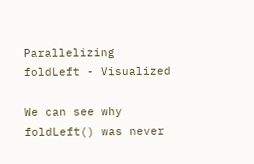Parallelizing foldLeft - Visualized

We can see why foldLeft() was never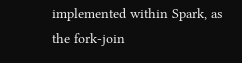implemented within Spark, as the fork-join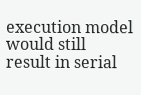execution model would still result in serial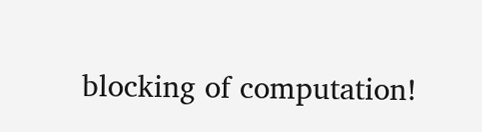blocking of computation!